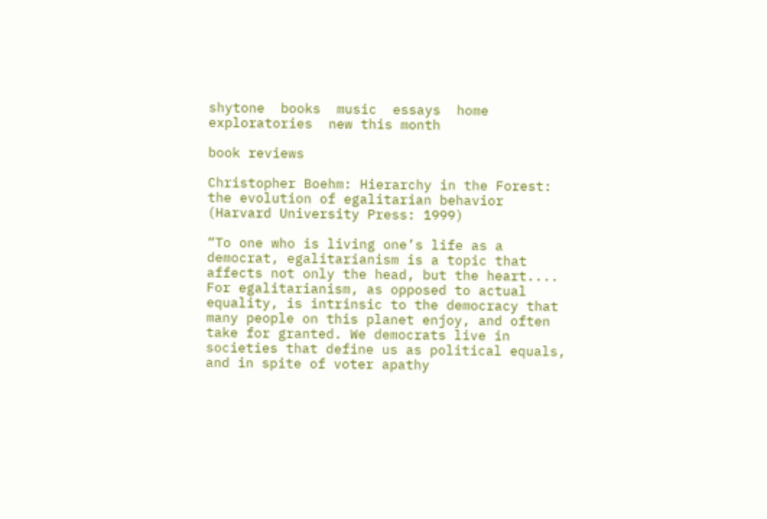shytone  books  music  essays  home  exploratories  new this month

book reviews

Christopher Boehm: Hierarchy in the Forest:
the evolution of egalitarian behavior
(Harvard University Press: 1999)

“To one who is living one’s life as a democrat, egalitarianism is a topic that affects not only the head, but the heart.... For egalitarianism, as opposed to actual equality, is intrinsic to the democracy that many people on this planet enjoy, and often take for granted. We democrats live in societies that define us as political equals, and in spite of voter apathy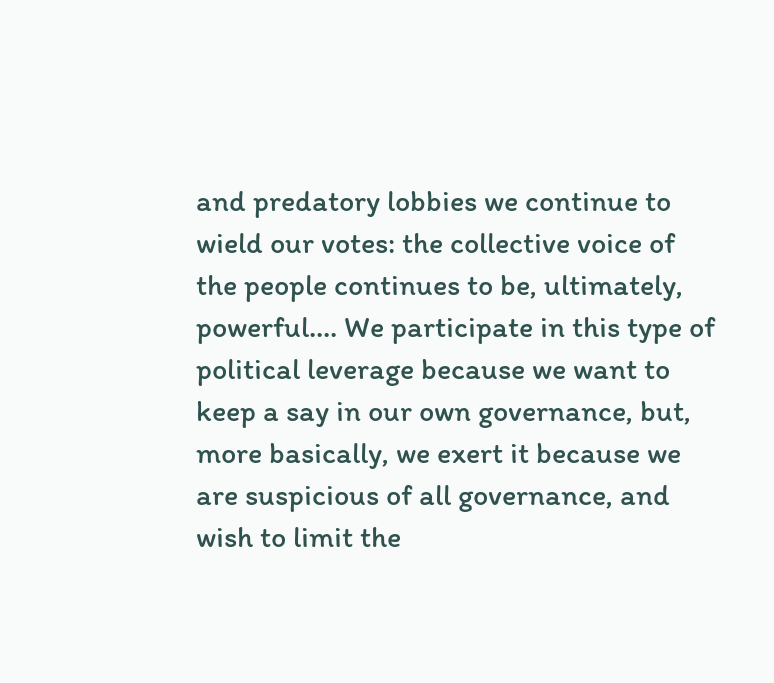and predatory lobbies we continue to wield our votes: the collective voice of the people continues to be, ultimately, powerful.... We participate in this type of political leverage because we want to keep a say in our own governance, but, more basically, we exert it because we are suspicious of all governance, and wish to limit the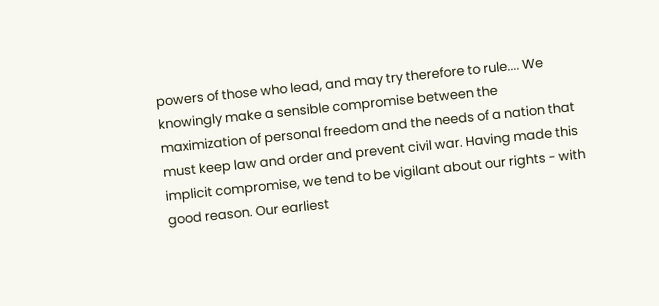powers of those who lead, and may try therefore to rule.... We knowingly make a sensible compromise between the maximization of personal freedom and the needs of a nation that must keep law and order and prevent civil war. Having made this implicit compromise, we tend to be vigilant about our rights - with good reason. Our earliest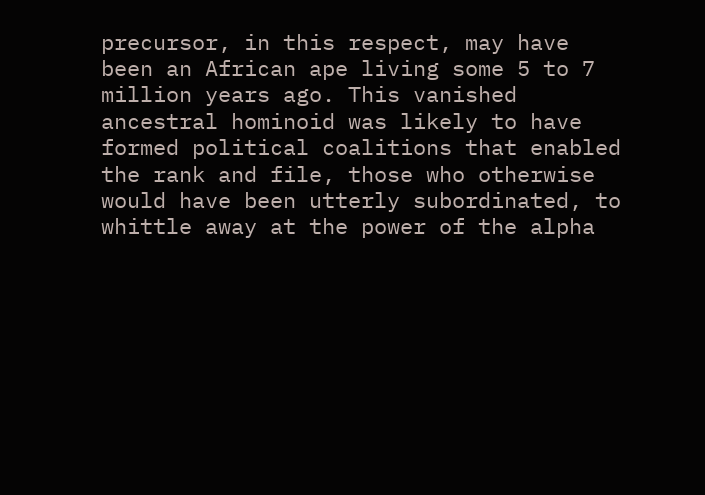precursor, in this respect, may have been an African ape living some 5 to 7 million years ago. This vanished ancestral hominoid was likely to have formed political coalitions that enabled the rank and file, those who otherwise would have been utterly subordinated, to whittle away at the power of the alpha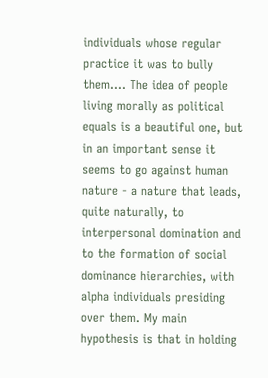individuals whose regular practice it was to bully them.... The idea of people living morally as political equals is a beautiful one, but in an important sense it seems to go against human nature - a nature that leads, quite naturally, to interpersonal domination and to the formation of social dominance hierarchies, with alpha individuals presiding over them. My main hypothesis is that in holding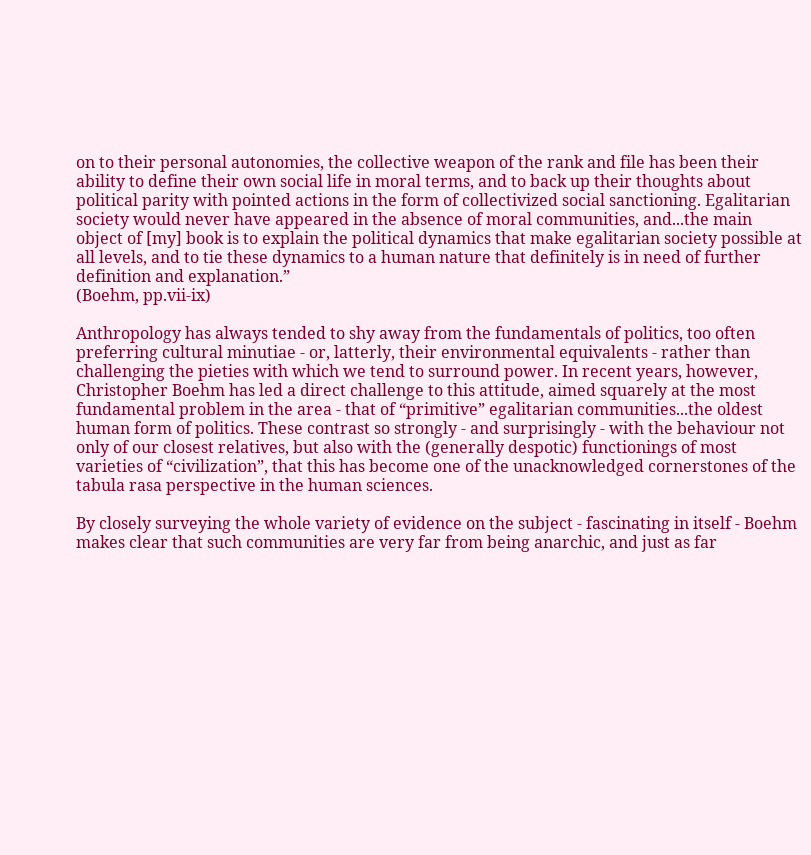on to their personal autonomies, the collective weapon of the rank and file has been their ability to define their own social life in moral terms, and to back up their thoughts about political parity with pointed actions in the form of collectivized social sanctioning. Egalitarian society would never have appeared in the absence of moral communities, and...the main object of [my] book is to explain the political dynamics that make egalitarian society possible at all levels, and to tie these dynamics to a human nature that definitely is in need of further definition and explanation.”
(Boehm, pp.vii-ix)

Anthropology has always tended to shy away from the fundamentals of politics, too often preferring cultural minutiae - or, latterly, their environmental equivalents - rather than challenging the pieties with which we tend to surround power. In recent years, however, Christopher Boehm has led a direct challenge to this attitude, aimed squarely at the most fundamental problem in the area - that of “primitive” egalitarian communities...the oldest human form of politics. These contrast so strongly - and surprisingly - with the behaviour not only of our closest relatives, but also with the (generally despotic) functionings of most varieties of “civilization”, that this has become one of the unacknowledged cornerstones of the tabula rasa perspective in the human sciences.

By closely surveying the whole variety of evidence on the subject - fascinating in itself - Boehm makes clear that such communities are very far from being anarchic, and just as far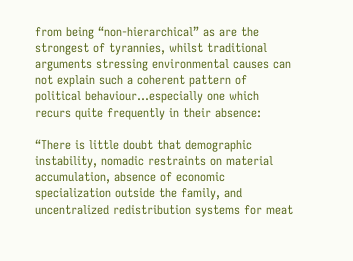from being “non-hierarchical” as are the strongest of tyrannies, whilst traditional arguments stressing environmental causes can not explain such a coherent pattern of political behaviour...especially one which recurs quite frequently in their absence:

“There is little doubt that demographic instability, nomadic restraints on material accumulation, absence of economic specialization outside the family, and uncentralized redistribution systems for meat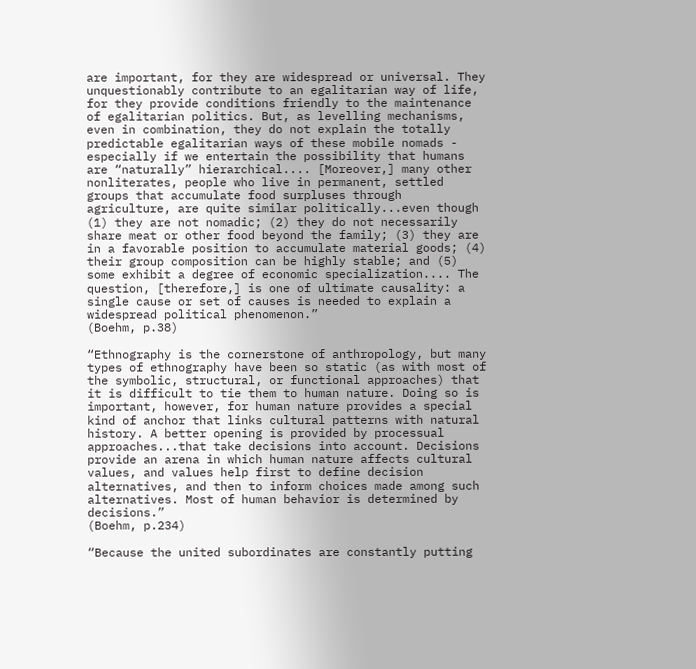are important, for they are widespread or universal. They unquestionably contribute to an egalitarian way of life, for they provide conditions friendly to the maintenance of egalitarian politics. But, as levelling mechanisms, even in combination, they do not explain the totally predictable egalitarian ways of these mobile nomads - especially if we entertain the possibility that humans are “naturally” hierarchical.... [Moreover,] many other nonliterates, people who live in permanent, settled groups that accumulate food surpluses through agriculture, are quite similar politically...even though (1) they are not nomadic; (2) they do not necessarily share meat or other food beyond the family; (3) they are in a favorable position to accumulate material goods; (4) their group composition can be highly stable; and (5) some exhibit a degree of economic specialization.... The question, [therefore,] is one of ultimate causality: a single cause or set of causes is needed to explain a widespread political phenomenon.”
(Boehm, p.38)

“Ethnography is the cornerstone of anthropology, but many types of ethnography have been so static (as with most of the symbolic, structural, or functional approaches) that it is difficult to tie them to human nature. Doing so is important, however, for human nature provides a special kind of anchor that links cultural patterns with natural history. A better opening is provided by processual approaches...that take decisions into account. Decisions provide an arena in which human nature affects cultural values, and values help first to define decision alternatives, and then to inform choices made among such alternatives. Most of human behavior is determined by decisions.”
(Boehm, p.234)

“Because the united subordinates are constantly putting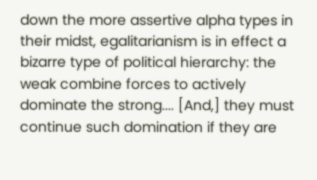down the more assertive alpha types in their midst, egalitarianism is in effect a bizarre type of political hierarchy: the weak combine forces to actively dominate the strong.... [And,] they must continue such domination if they are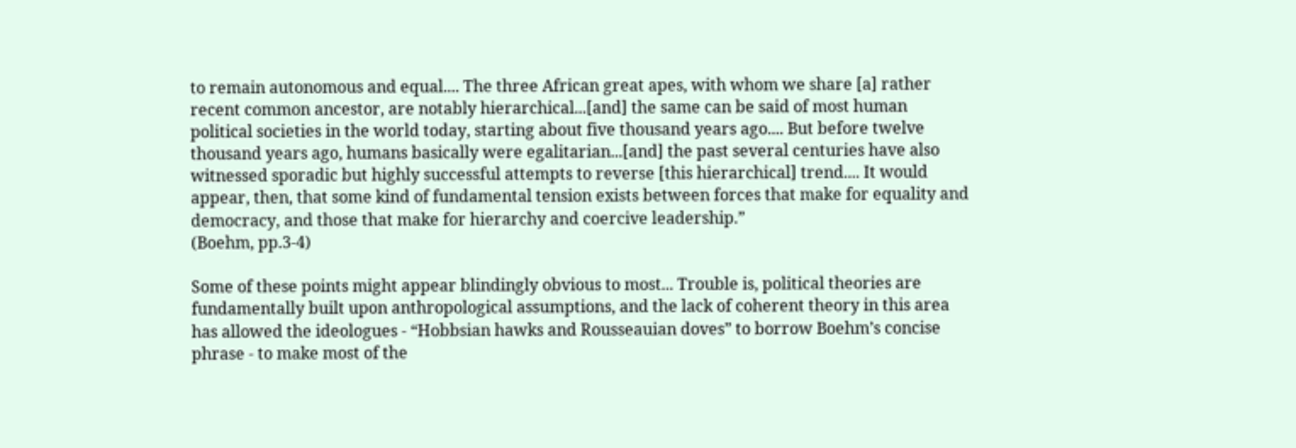to remain autonomous and equal.... The three African great apes, with whom we share [a] rather recent common ancestor, are notably hierarchical...[and] the same can be said of most human political societies in the world today, starting about five thousand years ago.... But before twelve thousand years ago, humans basically were egalitarian...[and] the past several centuries have also witnessed sporadic but highly successful attempts to reverse [this hierarchical] trend.... It would appear, then, that some kind of fundamental tension exists between forces that make for equality and democracy, and those that make for hierarchy and coercive leadership.”
(Boehm, pp.3-4)

Some of these points might appear blindingly obvious to most... Trouble is, political theories are fundamentally built upon anthropological assumptions, and the lack of coherent theory in this area has allowed the ideologues - “Hobbsian hawks and Rousseauian doves” to borrow Boehm’s concise phrase - to make most of the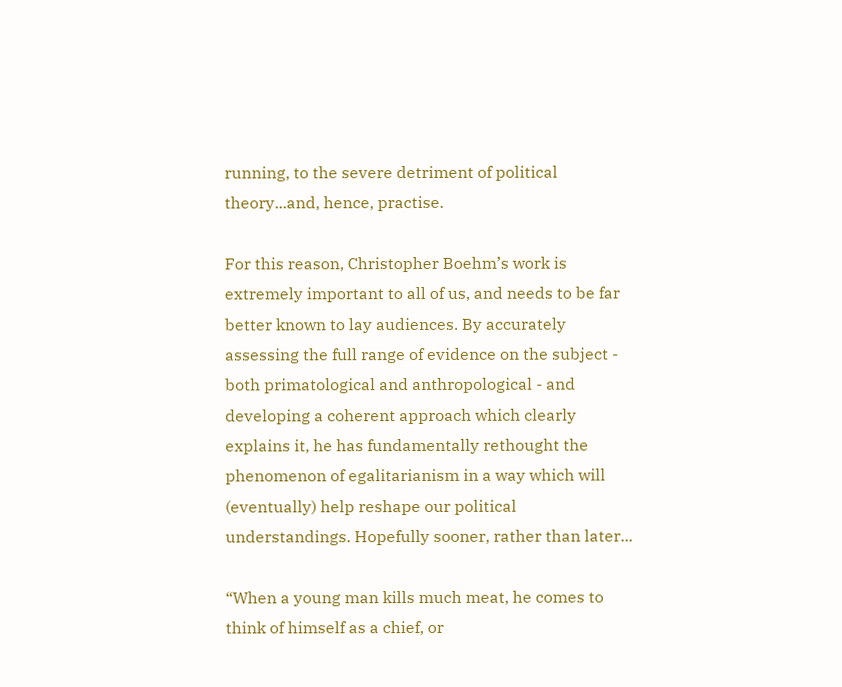running, to the severe detriment of political theory...and, hence, practise.

For this reason, Christopher Boehm’s work is extremely important to all of us, and needs to be far better known to lay audiences. By accurately assessing the full range of evidence on the subject - both primatological and anthropological - and developing a coherent approach which clearly explains it, he has fundamentally rethought the phenomenon of egalitarianism in a way which will (eventually) help reshape our political understandings. Hopefully sooner, rather than later...

“When a young man kills much meat, he comes to think of himself as a chief, or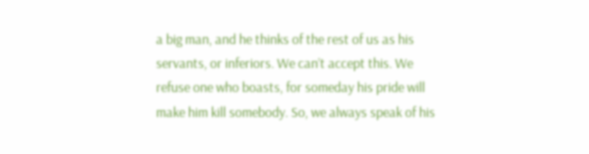a big man, and he thinks of the rest of us as his servants, or inferiors. We can’t accept this. We refuse one who boasts, for someday his pride will make him kill somebody. So, we always speak of his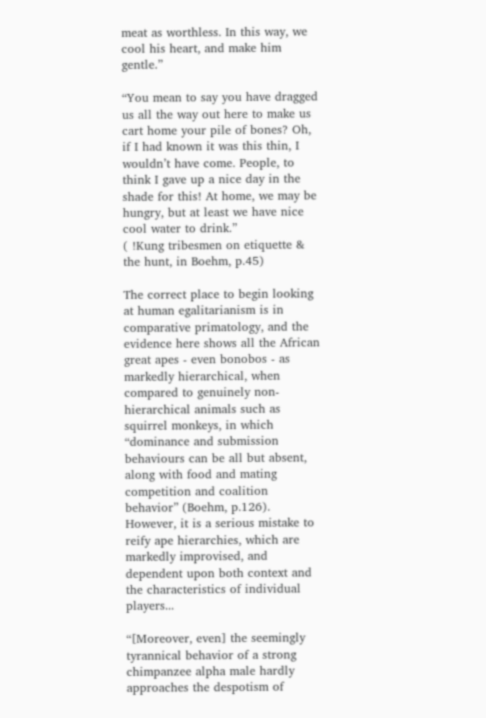meat as worthless. In this way, we cool his heart, and make him gentle.”

“You mean to say you have dragged us all the way out here to make us cart home your pile of bones? Oh, if I had known it was this thin, I wouldn’t have come. People, to think I gave up a nice day in the shade for this! At home, we may be hungry, but at least we have nice cool water to drink.”
( !Kung tribesmen on etiquette & the hunt, in Boehm, p.45)

The correct place to begin looking at human egalitarianism is in comparative primatology, and the evidence here shows all the African great apes - even bonobos - as markedly hierarchical, when compared to genuinely non-hierarchical animals such as squirrel monkeys, in which “dominance and submission behaviours can be all but absent, along with food and mating competition and coalition behavior” (Boehm, p.126). However, it is a serious mistake to reify ape hierarchies, which are markedly improvised, and dependent upon both context and the characteristics of individual players...

“[Moreover, even] the seemingly tyrannical behavior of a strong chimpanzee alpha male hardly approaches the despotism of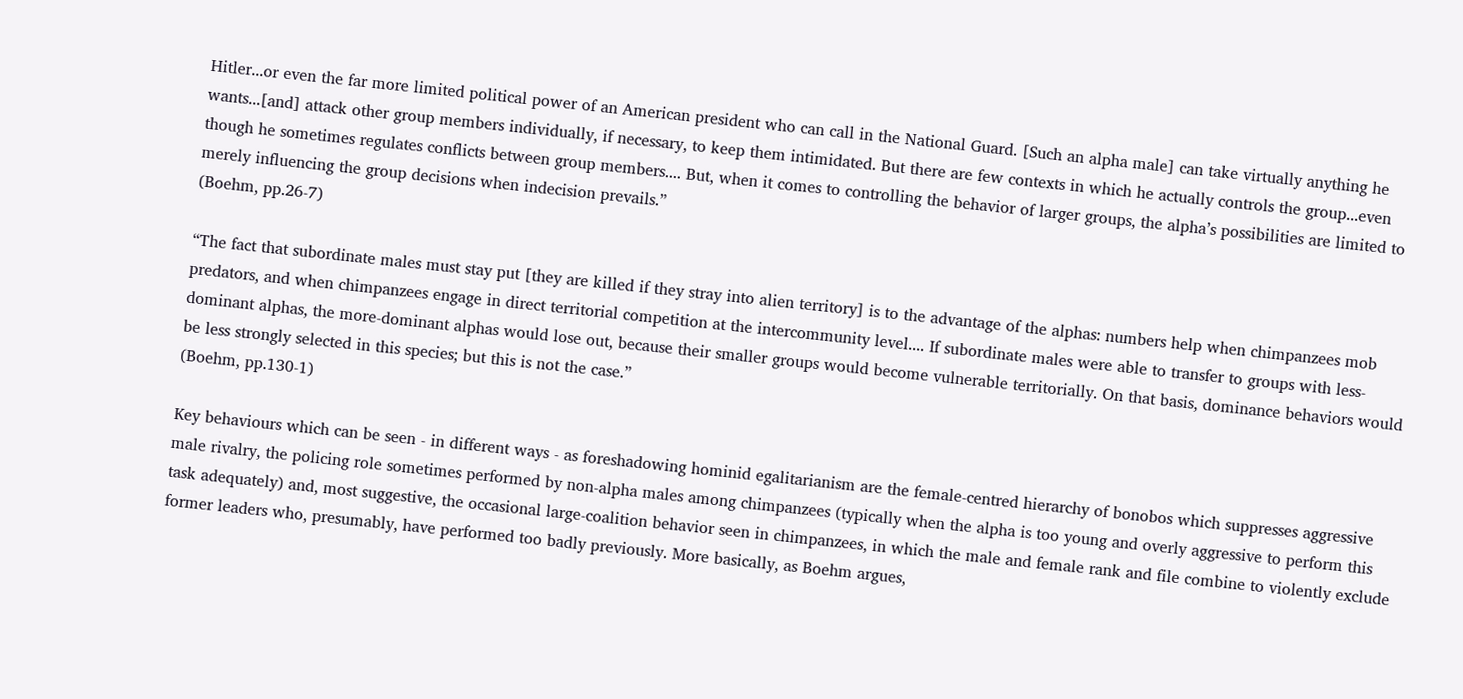Hitler...or even the far more limited political power of an American president who can call in the National Guard. [Such an alpha male] can take virtually anything he wants...[and] attack other group members individually, if necessary, to keep them intimidated. But there are few contexts in which he actually controls the group...even though he sometimes regulates conflicts between group members.... But, when it comes to controlling the behavior of larger groups, the alpha’s possibilities are limited to merely influencing the group decisions when indecision prevails.”
(Boehm, pp.26-7)

“The fact that subordinate males must stay put [they are killed if they stray into alien territory] is to the advantage of the alphas: numbers help when chimpanzees mob predators, and when chimpanzees engage in direct territorial competition at the intercommunity level.... If subordinate males were able to transfer to groups with less-dominant alphas, the more-dominant alphas would lose out, because their smaller groups would become vulnerable territorially. On that basis, dominance behaviors would be less strongly selected in this species; but this is not the case.”
(Boehm, pp.130-1)

Key behaviours which can be seen - in different ways - as foreshadowing hominid egalitarianism are the female-centred hierarchy of bonobos which suppresses aggressive male rivalry, the policing role sometimes performed by non-alpha males among chimpanzees (typically when the alpha is too young and overly aggressive to perform this task adequately) and, most suggestive, the occasional large-coalition behavior seen in chimpanzees, in which the male and female rank and file combine to violently exclude former leaders who, presumably, have performed too badly previously. More basically, as Boehm argues,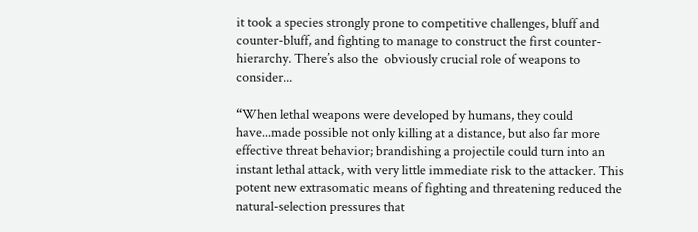it took a species strongly prone to competitive challenges, bluff and counter-bluff, and fighting to manage to construct the first counter-hierarchy. There’s also the  obviously crucial role of weapons to consider...

“When lethal weapons were developed by humans, they could have...made possible not only killing at a distance, but also far more effective threat behavior; brandishing a projectile could turn into an instant lethal attack, with very little immediate risk to the attacker. This potent new extrasomatic means of fighting and threatening reduced the natural-selection pressures that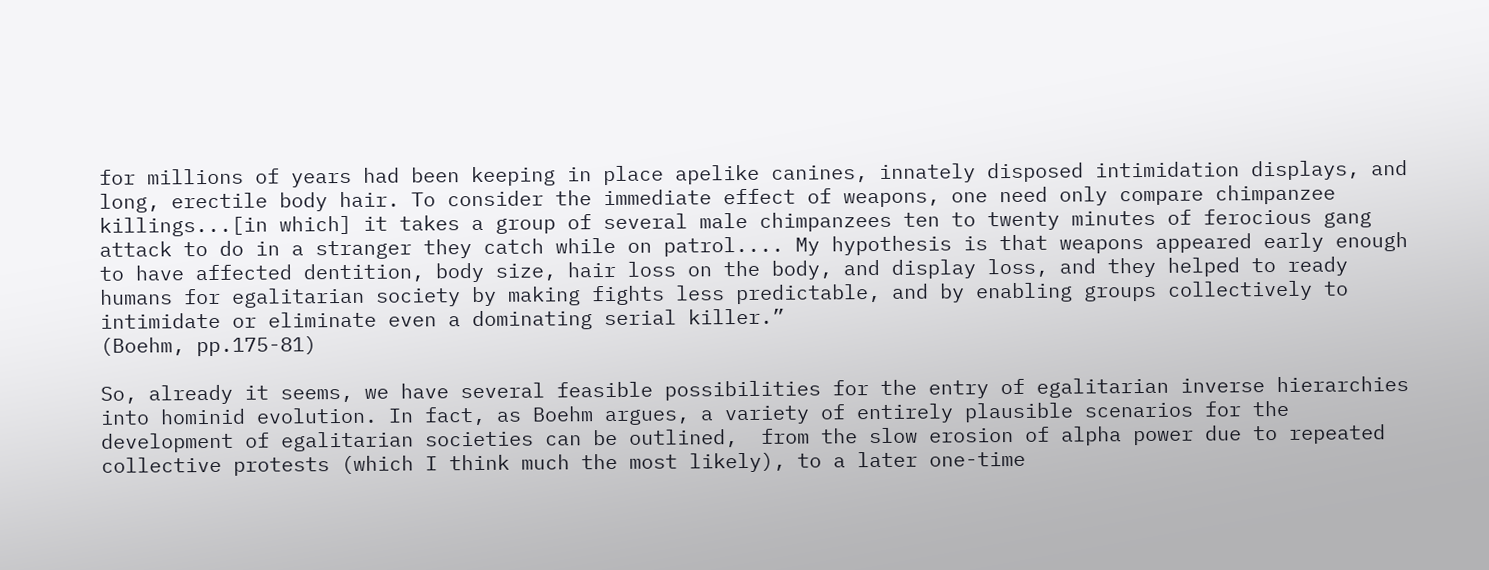for millions of years had been keeping in place apelike canines, innately disposed intimidation displays, and long, erectile body hair. To consider the immediate effect of weapons, one need only compare chimpanzee killings...[in which] it takes a group of several male chimpanzees ten to twenty minutes of ferocious gang attack to do in a stranger they catch while on patrol.... My hypothesis is that weapons appeared early enough to have affected dentition, body size, hair loss on the body, and display loss, and they helped to ready humans for egalitarian society by making fights less predictable, and by enabling groups collectively to intimidate or eliminate even a dominating serial killer.”
(Boehm, pp.175-81)

So, already it seems, we have several feasible possibilities for the entry of egalitarian inverse hierarchies into hominid evolution. In fact, as Boehm argues, a variety of entirely plausible scenarios for the development of egalitarian societies can be outlined,  from the slow erosion of alpha power due to repeated collective protests (which I think much the most likely), to a later one-time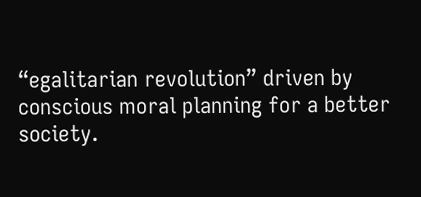“egalitarian revolution” driven by conscious moral planning for a better society.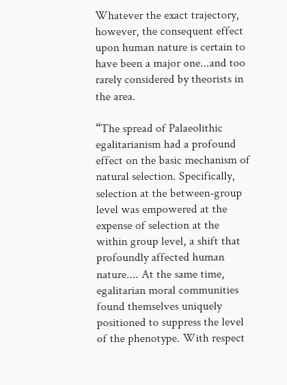Whatever the exact trajectory, however, the consequent effect upon human nature is certain to have been a major one...and too rarely considered by theorists in the area.

“The spread of Palaeolithic egalitarianism had a profound effect on the basic mechanism of natural selection. Specifically, selection at the between-group level was empowered at the expense of selection at the within group level, a shift that profoundly affected human nature.... At the same time, egalitarian moral communities found themselves uniquely positioned to suppress the level of the phenotype. With respect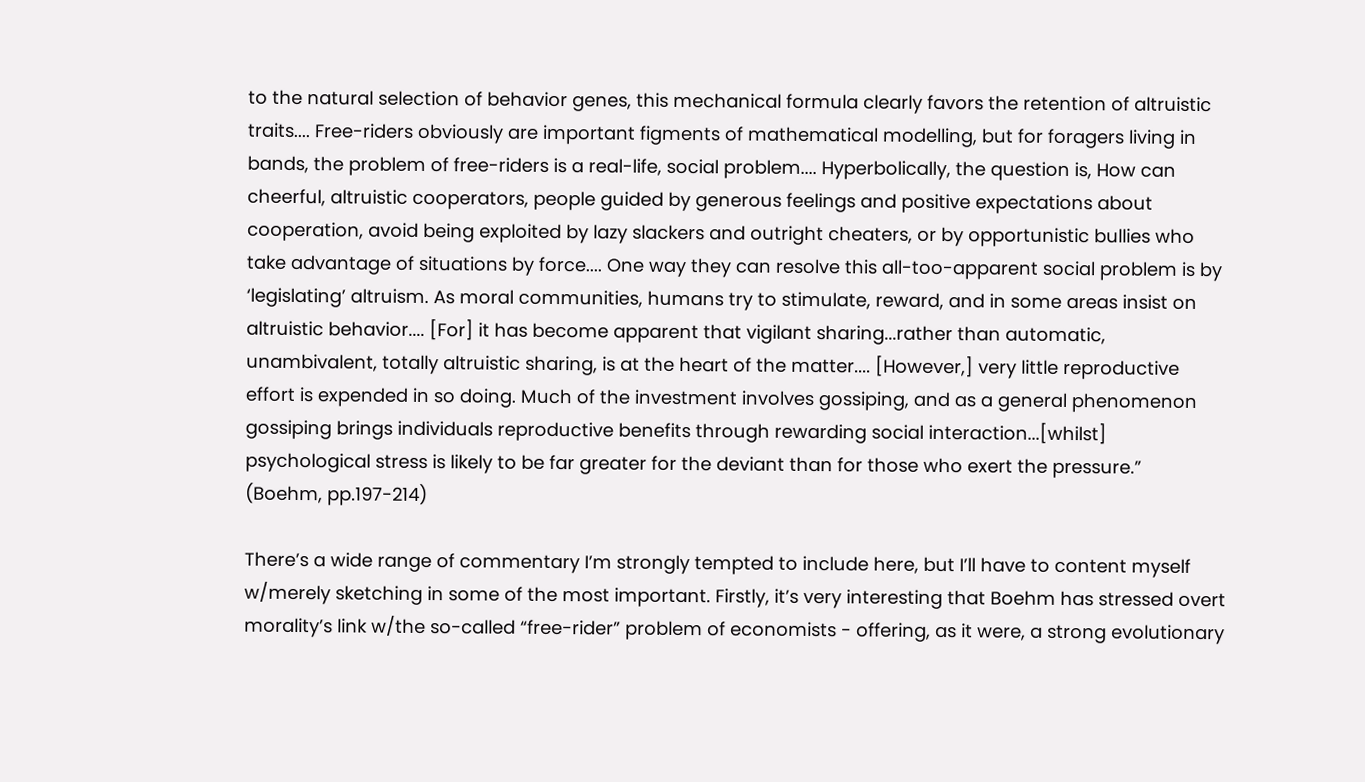to the natural selection of behavior genes, this mechanical formula clearly favors the retention of altruistic traits.... Free-riders obviously are important figments of mathematical modelling, but for foragers living in bands, the problem of free-riders is a real-life, social problem.... Hyperbolically, the question is, How can cheerful, altruistic cooperators, people guided by generous feelings and positive expectations about cooperation, avoid being exploited by lazy slackers and outright cheaters, or by opportunistic bullies who take advantage of situations by force.... One way they can resolve this all-too-apparent social problem is by ‘legislating’ altruism. As moral communities, humans try to stimulate, reward, and in some areas insist on altruistic behavior.... [For] it has become apparent that vigilant sharing...rather than automatic, unambivalent, totally altruistic sharing, is at the heart of the matter.... [However,] very little reproductive effort is expended in so doing. Much of the investment involves gossiping, and as a general phenomenon gossiping brings individuals reproductive benefits through rewarding social interaction...[whilst] psychological stress is likely to be far greater for the deviant than for those who exert the pressure.”
(Boehm, pp.197-214)

There’s a wide range of commentary I’m strongly tempted to include here, but I’ll have to content myself w/merely sketching in some of the most important. Firstly, it’s very interesting that Boehm has stressed overt morality’s link w/the so-called “free-rider” problem of economists - offering, as it were, a strong evolutionary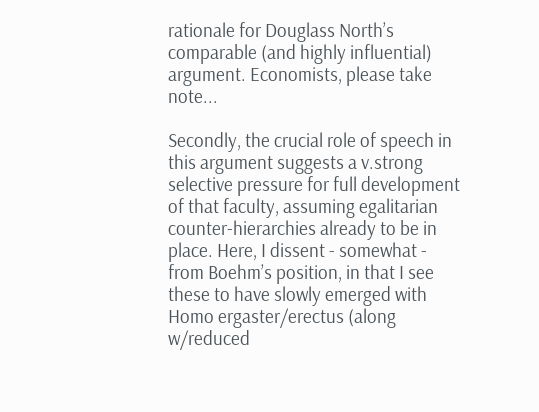rationale for Douglass North’s comparable (and highly influential) argument. Economists, please take note...

Secondly, the crucial role of speech in this argument suggests a v.strong selective pressure for full development of that faculty, assuming egalitarian counter-hierarchies already to be in place. Here, I dissent - somewhat - from Boehm’s position, in that I see these to have slowly emerged with Homo ergaster/erectus (along w/reduced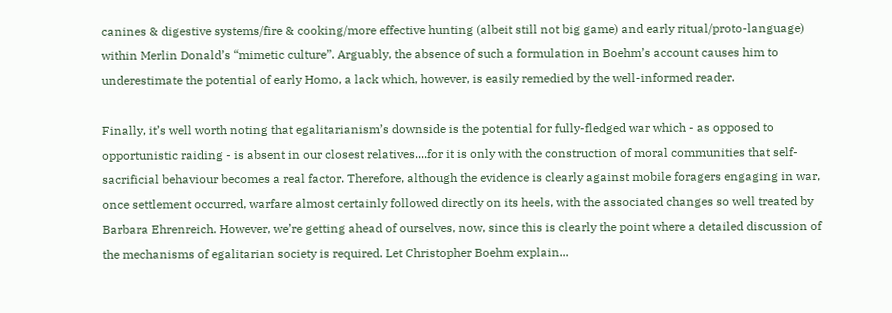canines & digestive systems/fire & cooking/more effective hunting (albeit still not big game) and early ritual/proto-language) within Merlin Donald’s “mimetic culture”. Arguably, the absence of such a formulation in Boehm’s account causes him to underestimate the potential of early Homo, a lack which, however, is easily remedied by the well-informed reader.

Finally, it’s well worth noting that egalitarianism’s downside is the potential for fully-fledged war which - as opposed to opportunistic raiding - is absent in our closest relatives....for it is only with the construction of moral communities that self-sacrificial behaviour becomes a real factor. Therefore, although the evidence is clearly against mobile foragers engaging in war, once settlement occurred, warfare almost certainly followed directly on its heels, with the associated changes so well treated by Barbara Ehrenreich. However, we’re getting ahead of ourselves, now, since this is clearly the point where a detailed discussion of the mechanisms of egalitarian society is required. Let Christopher Boehm explain...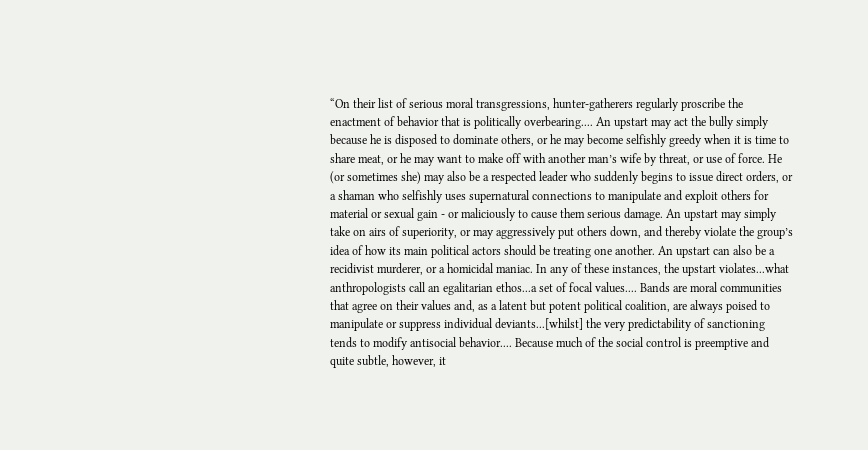“On their list of serious moral transgressions, hunter-gatherers regularly proscribe the enactment of behavior that is politically overbearing.... An upstart may act the bully simply because he is disposed to dominate others, or he may become selfishly greedy when it is time to share meat, or he may want to make off with another man’s wife by threat, or use of force. He (or sometimes she) may also be a respected leader who suddenly begins to issue direct orders, or a shaman who selfishly uses supernatural connections to manipulate and exploit others for material or sexual gain - or maliciously to cause them serious damage. An upstart may simply take on airs of superiority, or may aggressively put others down, and thereby violate the group’s idea of how its main political actors should be treating one another. An upstart can also be a recidivist murderer, or a homicidal maniac. In any of these instances, the upstart violates...what anthropologists call an egalitarian ethos...a set of focal values.... Bands are moral communities that agree on their values and, as a latent but potent political coalition, are always poised to manipulate or suppress individual deviants...[whilst] the very predictability of sanctioning tends to modify antisocial behavior.... Because much of the social control is preemptive and quite subtle, however, it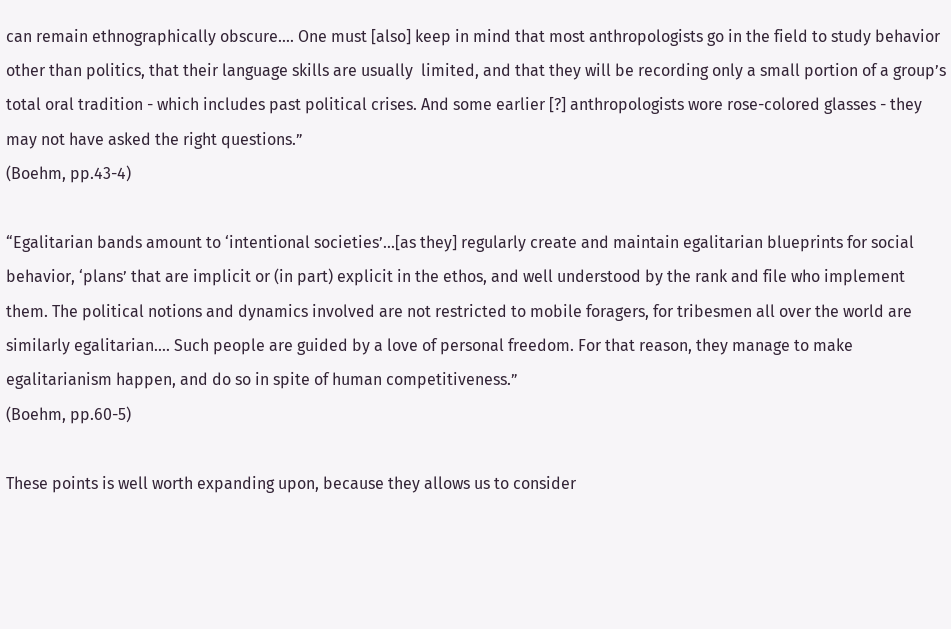can remain ethnographically obscure.... One must [also] keep in mind that most anthropologists go in the field to study behavior other than politics, that their language skills are usually  limited, and that they will be recording only a small portion of a group’s total oral tradition - which includes past political crises. And some earlier [?] anthropologists wore rose-colored glasses - they may not have asked the right questions.”
(Boehm, pp.43-4)

“Egalitarian bands amount to ‘intentional societies’...[as they] regularly create and maintain egalitarian blueprints for social behavior, ‘plans’ that are implicit or (in part) explicit in the ethos, and well understood by the rank and file who implement them. The political notions and dynamics involved are not restricted to mobile foragers, for tribesmen all over the world are similarly egalitarian.... Such people are guided by a love of personal freedom. For that reason, they manage to make egalitarianism happen, and do so in spite of human competitiveness.”
(Boehm, pp.60-5)

These points is well worth expanding upon, because they allows us to consider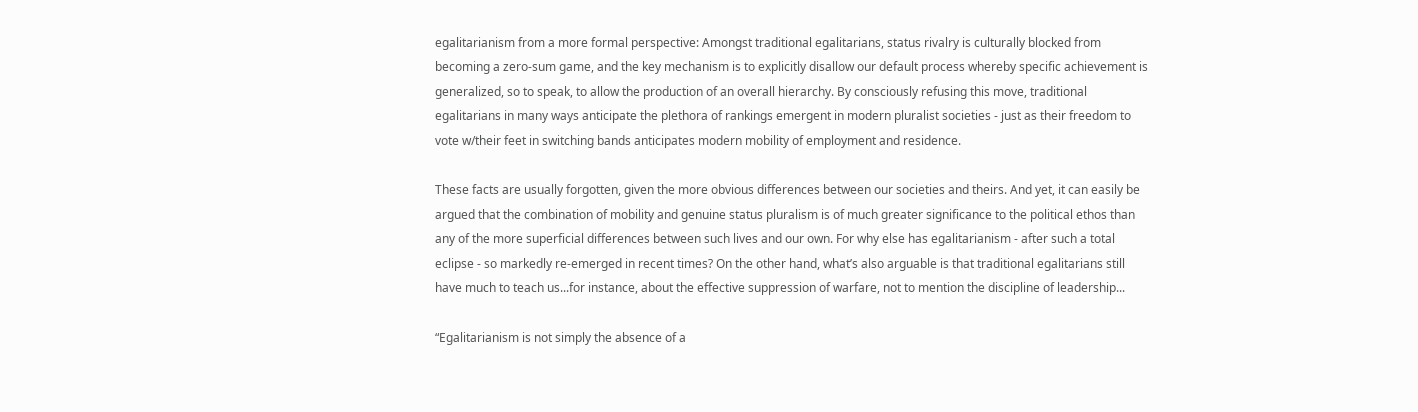egalitarianism from a more formal perspective: Amongst traditional egalitarians, status rivalry is culturally blocked from becoming a zero-sum game, and the key mechanism is to explicitly disallow our default process whereby specific achievement is generalized, so to speak, to allow the production of an overall hierarchy. By consciously refusing this move, traditional egalitarians in many ways anticipate the plethora of rankings emergent in modern pluralist societies - just as their freedom to vote w/their feet in switching bands anticipates modern mobility of employment and residence.

These facts are usually forgotten, given the more obvious differences between our societies and theirs. And yet, it can easily be argued that the combination of mobility and genuine status pluralism is of much greater significance to the political ethos than any of the more superficial differences between such lives and our own. For why else has egalitarianism - after such a total eclipse - so markedly re-emerged in recent times? On the other hand, what’s also arguable is that traditional egalitarians still have much to teach us...for instance, about the effective suppression of warfare, not to mention the discipline of leadership...

“Egalitarianism is not simply the absence of a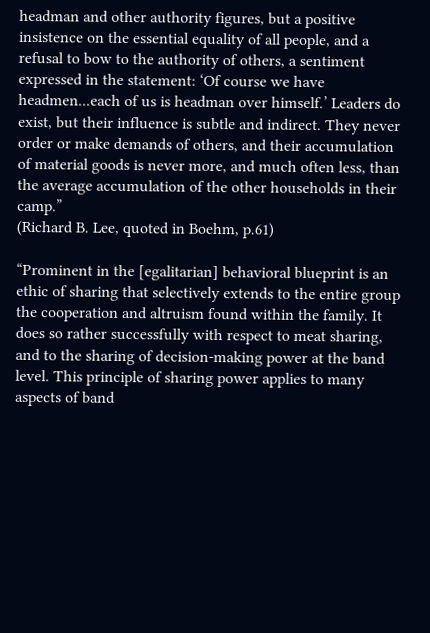headman and other authority figures, but a positive insistence on the essential equality of all people, and a refusal to bow to the authority of others, a sentiment expressed in the statement: ‘Of course we have headmen...each of us is headman over himself.’ Leaders do exist, but their influence is subtle and indirect. They never order or make demands of others, and their accumulation of material goods is never more, and much often less, than the average accumulation of the other households in their camp.”
(Richard B. Lee, quoted in Boehm, p.61)

“Prominent in the [egalitarian] behavioral blueprint is an ethic of sharing that selectively extends to the entire group the cooperation and altruism found within the family. It does so rather successfully with respect to meat sharing, and to the sharing of decision-making power at the band level. This principle of sharing power applies to many aspects of band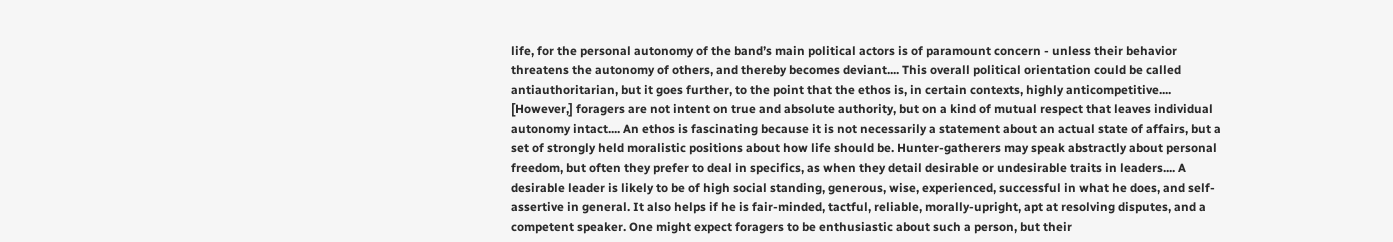life, for the personal autonomy of the band’s main political actors is of paramount concern - unless their behavior threatens the autonomy of others, and thereby becomes deviant.... This overall political orientation could be called antiauthoritarian, but it goes further, to the point that the ethos is, in certain contexts, highly anticompetitive.... [However,] foragers are not intent on true and absolute authority, but on a kind of mutual respect that leaves individual autonomy intact.... An ethos is fascinating because it is not necessarily a statement about an actual state of affairs, but a set of strongly held moralistic positions about how life should be. Hunter-gatherers may speak abstractly about personal freedom, but often they prefer to deal in specifics, as when they detail desirable or undesirable traits in leaders.... A desirable leader is likely to be of high social standing, generous, wise, experienced, successful in what he does, and self-assertive in general. It also helps if he is fair-minded, tactful, reliable, morally-upright, apt at resolving disputes, and a competent speaker. One might expect foragers to be enthusiastic about such a person, but their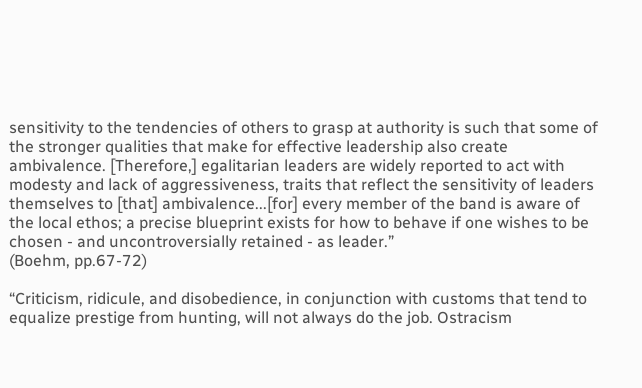sensitivity to the tendencies of others to grasp at authority is such that some of the stronger qualities that make for effective leadership also create ambivalence. [Therefore,] egalitarian leaders are widely reported to act with modesty and lack of aggressiveness, traits that reflect the sensitivity of leaders themselves to [that] ambivalence...[for] every member of the band is aware of the local ethos; a precise blueprint exists for how to behave if one wishes to be chosen - and uncontroversially retained - as leader.”
(Boehm, pp.67-72)

“Criticism, ridicule, and disobedience, in conjunction with customs that tend to equalize prestige from hunting, will not always do the job. Ostracism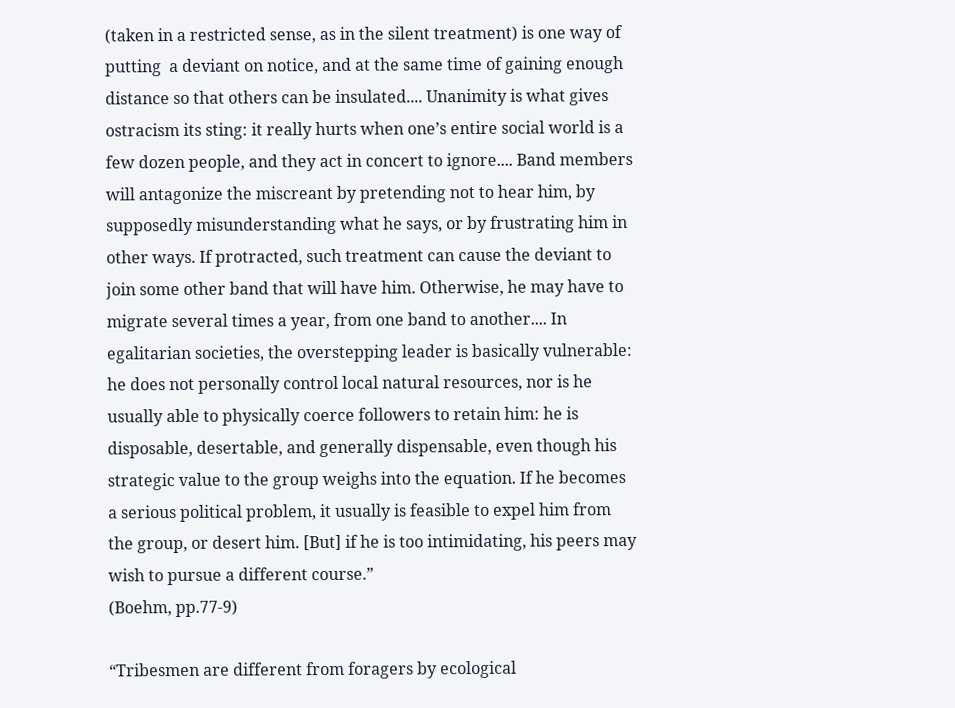(taken in a restricted sense, as in the silent treatment) is one way of putting  a deviant on notice, and at the same time of gaining enough distance so that others can be insulated.... Unanimity is what gives ostracism its sting: it really hurts when one’s entire social world is a few dozen people, and they act in concert to ignore.... Band members will antagonize the miscreant by pretending not to hear him, by supposedly misunderstanding what he says, or by frustrating him in other ways. If protracted, such treatment can cause the deviant to join some other band that will have him. Otherwise, he may have to migrate several times a year, from one band to another.... In egalitarian societies, the overstepping leader is basically vulnerable: he does not personally control local natural resources, nor is he usually able to physically coerce followers to retain him: he is disposable, desertable, and generally dispensable, even though his strategic value to the group weighs into the equation. If he becomes a serious political problem, it usually is feasible to expel him from the group, or desert him. [But] if he is too intimidating, his peers may wish to pursue a different course.”
(Boehm, pp.77-9)

“Tribesmen are different from foragers by ecological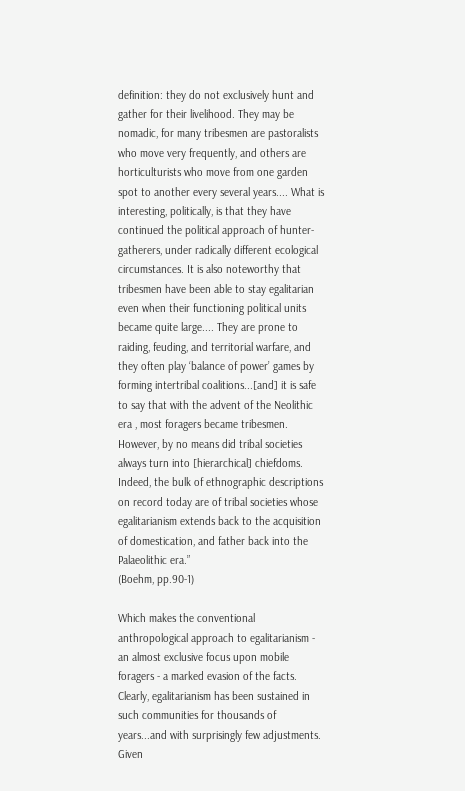definition: they do not exclusively hunt and gather for their livelihood. They may be nomadic, for many tribesmen are pastoralists who move very frequently, and others are horticulturists who move from one garden spot to another every several years.... What is interesting, politically, is that they have continued the political approach of hunter-gatherers, under radically different ecological circumstances. It is also noteworthy that tribesmen have been able to stay egalitarian even when their functioning political units became quite large.... They are prone to raiding, feuding, and territorial warfare, and they often play ‘balance of power’ games by forming intertribal coalitions...[and] it is safe to say that with the advent of the Neolithic era , most foragers became tribesmen. However, by no means did tribal societies always turn into [hierarchical] chiefdoms. Indeed, the bulk of ethnographic descriptions on record today are of tribal societies whose egalitarianism extends back to the acquisition of domestication, and father back into the Palaeolithic era.”
(Boehm, pp.90-1)

Which makes the conventional anthropological approach to egalitarianism - an almost exclusive focus upon mobile foragers - a marked evasion of the facts. Clearly, egalitarianism has been sustained in such communities for thousands of years...and with surprisingly few adjustments. Given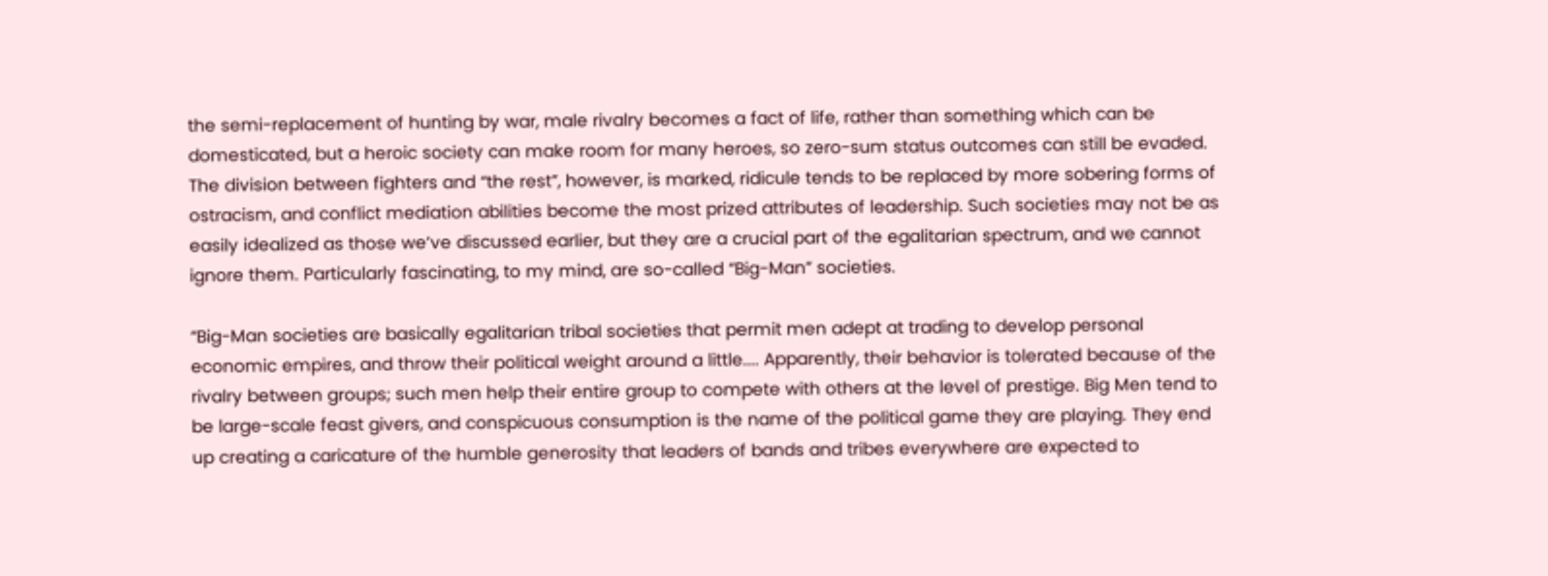the semi-replacement of hunting by war, male rivalry becomes a fact of life, rather than something which can be domesticated, but a heroic society can make room for many heroes, so zero-sum status outcomes can still be evaded. The division between fighters and “the rest”, however, is marked, ridicule tends to be replaced by more sobering forms of ostracism, and conflict mediation abilities become the most prized attributes of leadership. Such societies may not be as easily idealized as those we’ve discussed earlier, but they are a crucial part of the egalitarian spectrum, and we cannot ignore them. Particularly fascinating, to my mind, are so-called “Big-Man” societies.

“Big-Man societies are basically egalitarian tribal societies that permit men adept at trading to develop personal economic empires, and throw their political weight around a little.... Apparently, their behavior is tolerated because of the rivalry between groups; such men help their entire group to compete with others at the level of prestige. Big Men tend to be large-scale feast givers, and conspicuous consumption is the name of the political game they are playing. They end up creating a caricature of the humble generosity that leaders of bands and tribes everywhere are expected to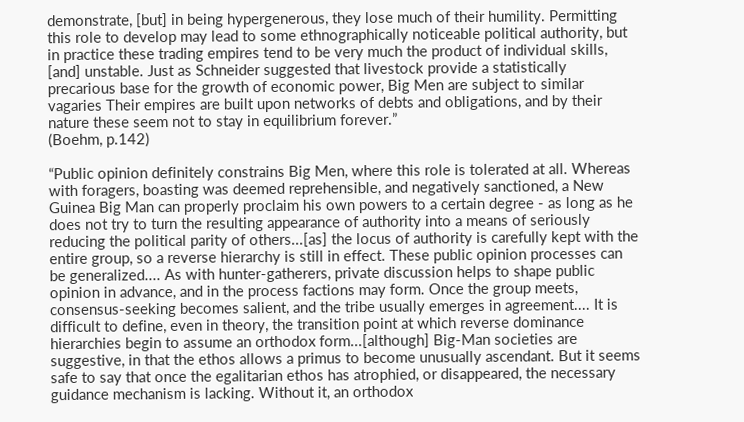demonstrate, [but] in being hypergenerous, they lose much of their humility. Permitting this role to develop may lead to some ethnographically noticeable political authority, but in practice these trading empires tend to be very much the product of individual skills, [and] unstable. Just as Schneider suggested that livestock provide a statistically precarious base for the growth of economic power, Big Men are subject to similar vagaries Their empires are built upon networks of debts and obligations, and by their nature these seem not to stay in equilibrium forever.”
(Boehm, p.142)

“Public opinion definitely constrains Big Men, where this role is tolerated at all. Whereas with foragers, boasting was deemed reprehensible, and negatively sanctioned, a New Guinea Big Man can properly proclaim his own powers to a certain degree - as long as he does not try to turn the resulting appearance of authority into a means of seriously reducing the political parity of others...[as] the locus of authority is carefully kept with the entire group, so a reverse hierarchy is still in effect. These public opinion processes can be generalized.... As with hunter-gatherers, private discussion helps to shape public opinion in advance, and in the process factions may form. Once the group meets, consensus-seeking becomes salient, and the tribe usually emerges in agreement.... It is difficult to define, even in theory, the transition point at which reverse dominance hierarchies begin to assume an orthodox form...[although] Big-Man societies are suggestive, in that the ethos allows a primus to become unusually ascendant. But it seems safe to say that once the egalitarian ethos has atrophied, or disappeared, the necessary guidance mechanism is lacking. Without it, an orthodox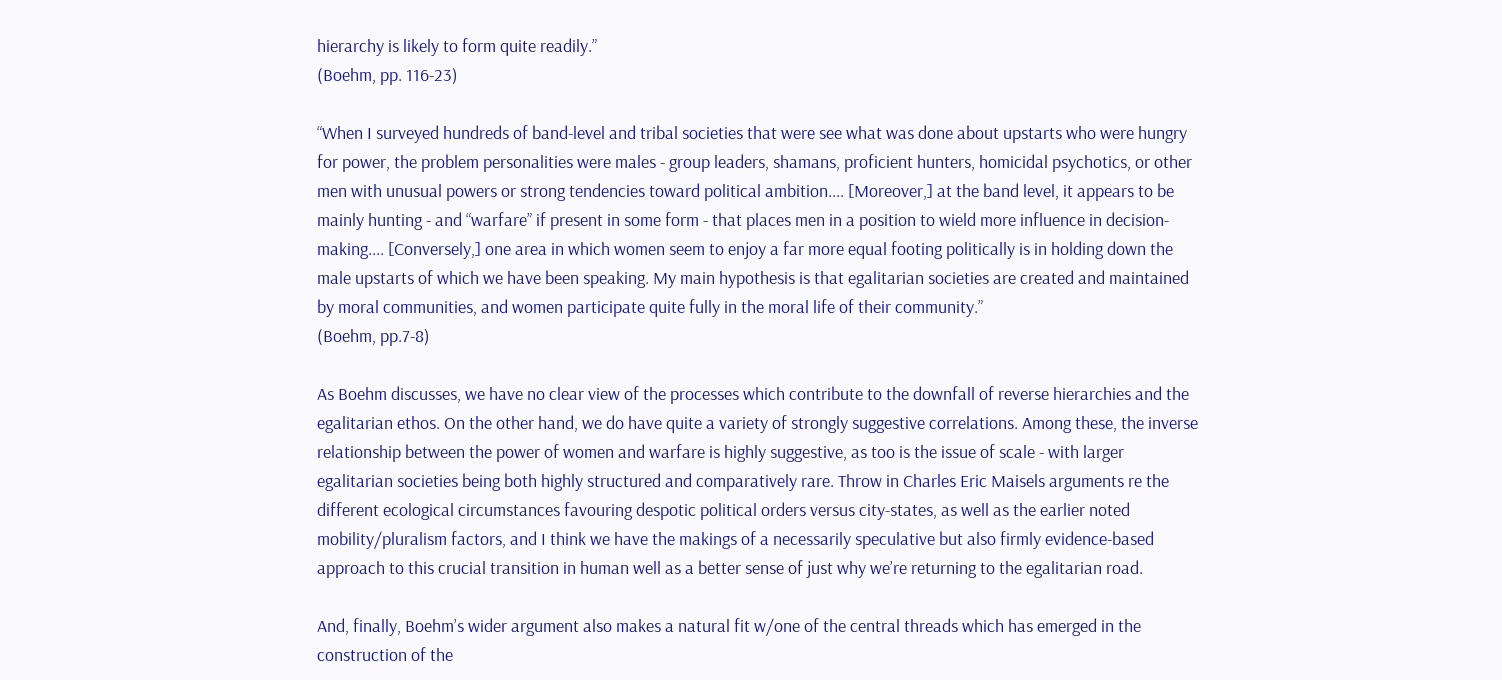hierarchy is likely to form quite readily.”
(Boehm, pp. 116-23)

“When I surveyed hundreds of band-level and tribal societies that were see what was done about upstarts who were hungry for power, the problem personalities were males - group leaders, shamans, proficient hunters, homicidal psychotics, or other men with unusual powers or strong tendencies toward political ambition.... [Moreover,] at the band level, it appears to be mainly hunting - and “warfare” if present in some form - that places men in a position to wield more influence in decision-making.... [Conversely,] one area in which women seem to enjoy a far more equal footing politically is in holding down the male upstarts of which we have been speaking. My main hypothesis is that egalitarian societies are created and maintained by moral communities, and women participate quite fully in the moral life of their community.”
(Boehm, pp.7-8)

As Boehm discusses, we have no clear view of the processes which contribute to the downfall of reverse hierarchies and the egalitarian ethos. On the other hand, we do have quite a variety of strongly suggestive correlations. Among these, the inverse relationship between the power of women and warfare is highly suggestive, as too is the issue of scale - with larger egalitarian societies being both highly structured and comparatively rare. Throw in Charles Eric Maisels arguments re the different ecological circumstances favouring despotic political orders versus city-states, as well as the earlier noted mobility/pluralism factors, and I think we have the makings of a necessarily speculative but also firmly evidence-based approach to this crucial transition in human well as a better sense of just why we’re returning to the egalitarian road.

And, finally, Boehm’s wider argument also makes a natural fit w/one of the central threads which has emerged in the construction of the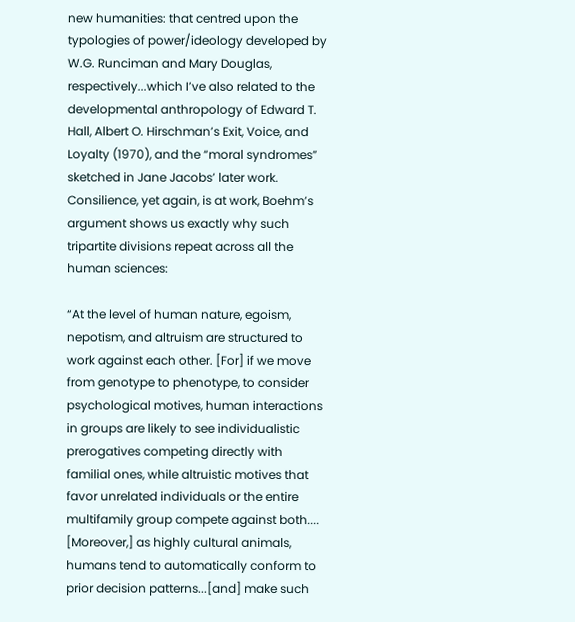new humanities: that centred upon the typologies of power/ideology developed by W.G. Runciman and Mary Douglas, respectively...which I’ve also related to the developmental anthropology of Edward T. Hall, Albert O. Hirschman’s Exit, Voice, and Loyalty (1970), and the “moral syndromes” sketched in Jane Jacobs’ later work. Consilience, yet again, is at work, Boehm’s argument shows us exactly why such tripartite divisions repeat across all the human sciences:

“At the level of human nature, egoism, nepotism, and altruism are structured to work against each other. [For] if we move from genotype to phenotype, to consider psychological motives, human interactions in groups are likely to see individualistic prerogatives competing directly with familial ones, while altruistic motives that favor unrelated individuals or the entire multifamily group compete against both.... [Moreover,] as highly cultural animals, humans tend to automatically conform to prior decision patterns...[and] make such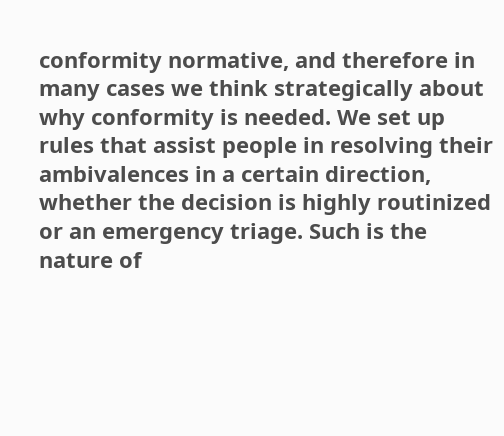conformity normative, and therefore in many cases we think strategically about why conformity is needed. We set up rules that assist people in resolving their ambivalences in a certain direction, whether the decision is highly routinized or an emergency triage. Such is the nature of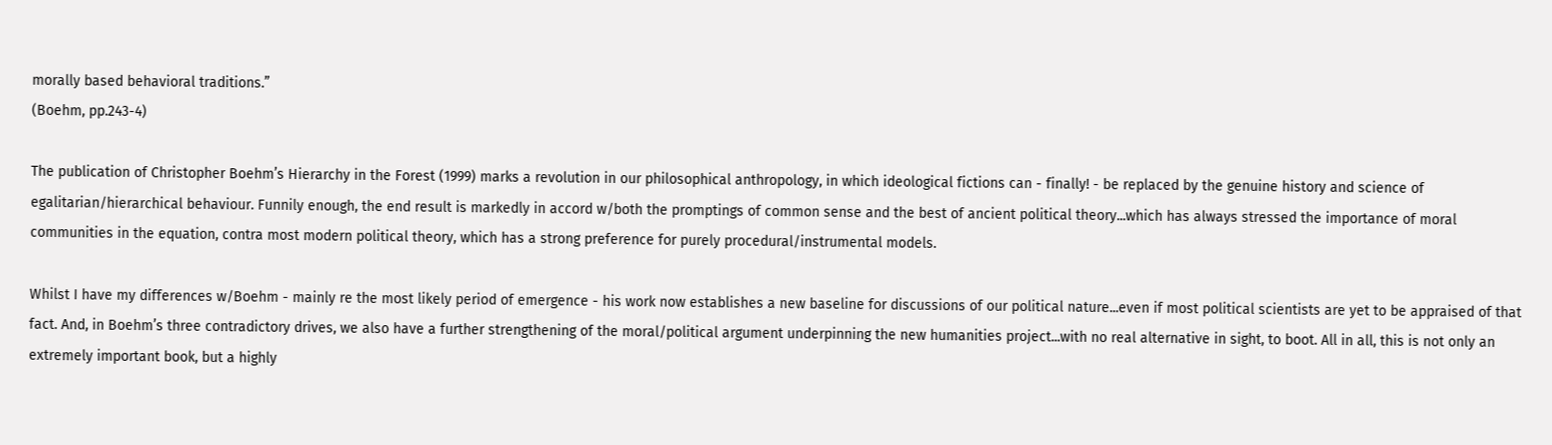morally based behavioral traditions.”
(Boehm, pp.243-4)

The publication of Christopher Boehm’s Hierarchy in the Forest (1999) marks a revolution in our philosophical anthropology, in which ideological fictions can - finally! - be replaced by the genuine history and science of egalitarian/hierarchical behaviour. Funnily enough, the end result is markedly in accord w/both the promptings of common sense and the best of ancient political theory...which has always stressed the importance of moral communities in the equation, contra most modern political theory, which has a strong preference for purely procedural/instrumental models.

Whilst I have my differences w/Boehm - mainly re the most likely period of emergence - his work now establishes a new baseline for discussions of our political nature...even if most political scientists are yet to be appraised of that fact. And, in Boehm’s three contradictory drives, we also have a further strengthening of the moral/political argument underpinning the new humanities project...with no real alternative in sight, to boot. All in all, this is not only an extremely important book, but a highly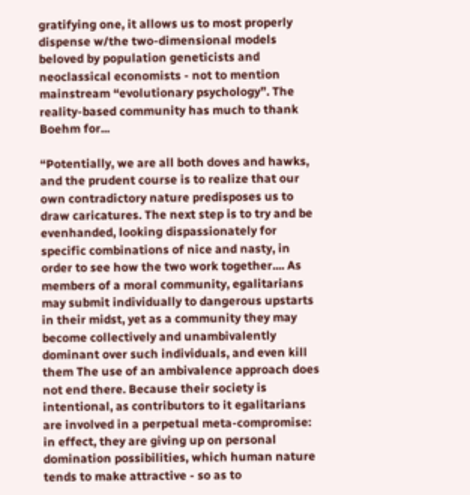gratifying one, it allows us to most properly dispense w/the two-dimensional models beloved by population geneticists and neoclassical economists - not to mention mainstream “evolutionary psychology”. The reality-based community has much to thank Boehm for...

“Potentially, we are all both doves and hawks, and the prudent course is to realize that our own contradictory nature predisposes us to draw caricatures. The next step is to try and be evenhanded, looking dispassionately for specific combinations of nice and nasty, in order to see how the two work together.... As members of a moral community, egalitarians may submit individually to dangerous upstarts in their midst, yet as a community they may become collectively and unambivalently dominant over such individuals, and even kill them The use of an ambivalence approach does not end there. Because their society is intentional, as contributors to it egalitarians are involved in a perpetual meta-compromise: in effect, they are giving up on personal domination possibilities, which human nature tends to make attractive - so as to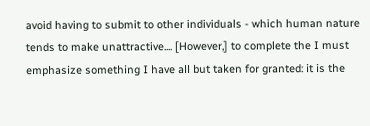avoid having to submit to other individuals - which human nature tends to make unattractive.... [However,] to complete the I must emphasize something I have all but taken for granted: it is the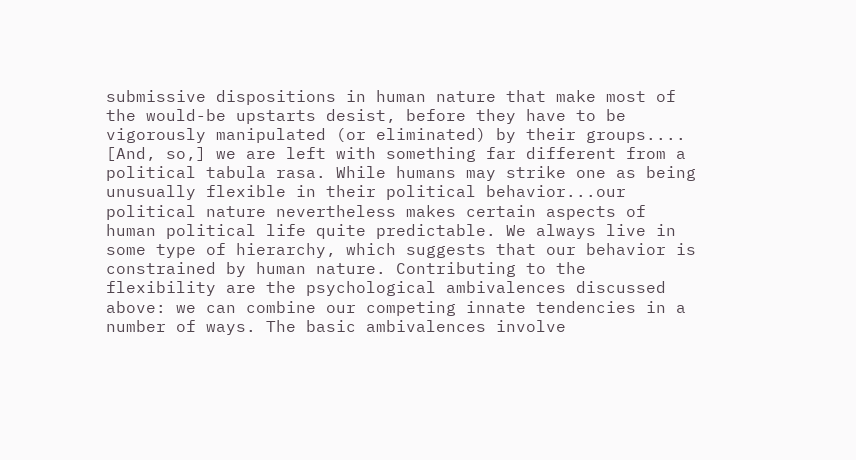submissive dispositions in human nature that make most of the would-be upstarts desist, before they have to be vigorously manipulated (or eliminated) by their groups.... [And, so,] we are left with something far different from a political tabula rasa. While humans may strike one as being unusually flexible in their political behavior...our political nature nevertheless makes certain aspects of human political life quite predictable. We always live in some type of hierarchy, which suggests that our behavior is constrained by human nature. Contributing to the flexibility are the psychological ambivalences discussed above: we can combine our competing innate tendencies in a number of ways. The basic ambivalences involve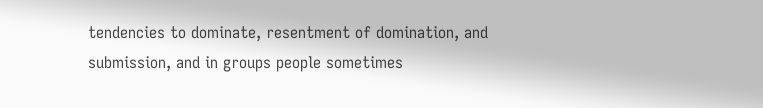tendencies to dominate, resentment of domination, and submission, and in groups people sometimes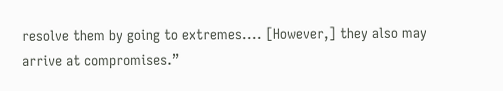resolve them by going to extremes.... [However,] they also may arrive at compromises.”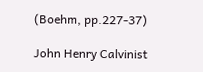(Boehm, pp.227-37)

John Henry Calvinist